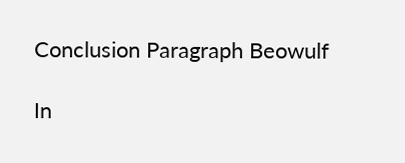Conclusion Paragraph Beowulf

In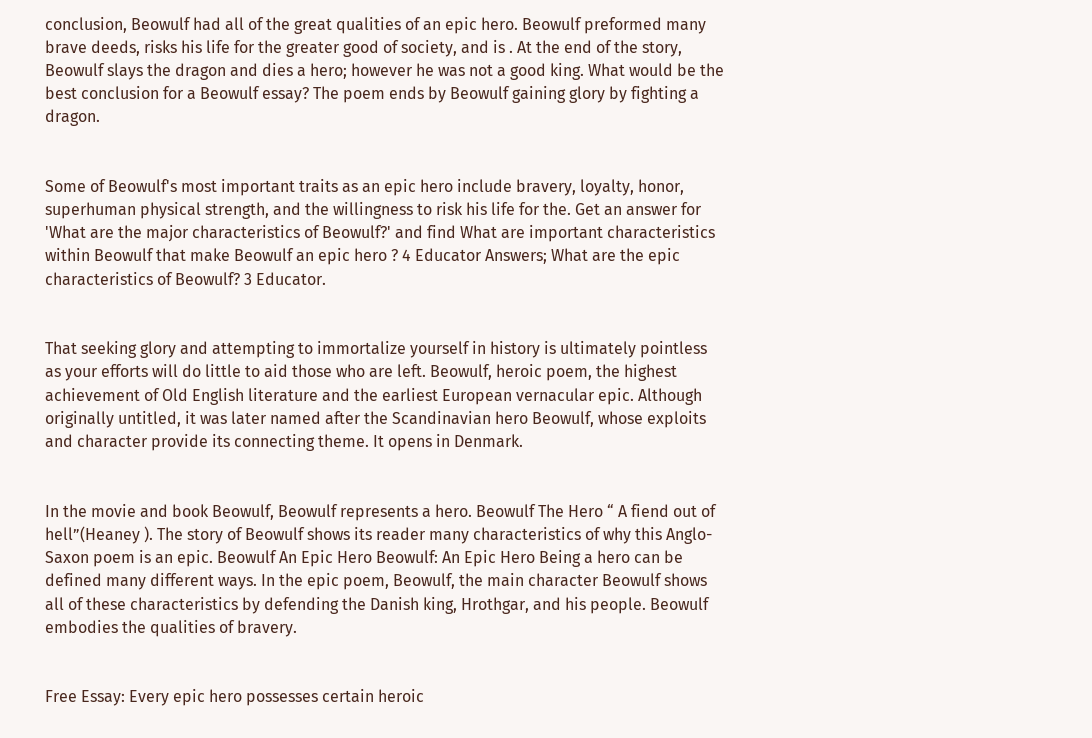conclusion, Beowulf had all of the great qualities of an epic hero. Beowulf preformed many brave deeds, risks his life for the greater good of society, and is . At the end of the story, Beowulf slays the dragon and dies a hero; however he was not a good king. What would be the best conclusion for a Beowulf essay? The poem ends by Beowulf gaining glory by fighting a dragon.


Some of Beowulf's most important traits as an epic hero include bravery, loyalty, honor, superhuman physical strength, and the willingness to risk his life for the. Get an answer for 'What are the major characteristics of Beowulf?' and find What are important characteristics within Beowulf that make Beowulf an epic hero ? 4 Educator Answers; What are the epic characteristics of Beowulf? 3 Educator.


That seeking glory and attempting to immortalize yourself in history is ultimately pointless as your efforts will do little to aid those who are left. Beowulf, heroic poem, the highest achievement of Old English literature and the earliest European vernacular epic. Although originally untitled, it was later named after the Scandinavian hero Beowulf, whose exploits and character provide its connecting theme. It opens in Denmark.


In the movie and book Beowulf, Beowulf represents a hero. Beowulf The Hero “ A fiend out of hell”(Heaney ). The story of Beowulf shows its reader many characteristics of why this Anglo-Saxon poem is an epic. Beowulf An Epic Hero Beowulf: An Epic Hero Being a hero can be defined many different ways. In the epic poem, Beowulf, the main character Beowulf shows all of these characteristics by defending the Danish king, Hrothgar, and his people. Beowulf embodies the qualities of bravery.


Free Essay: Every epic hero possesses certain heroic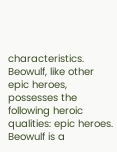characteristics. Beowulf, like other epic heroes, possesses the following heroic qualities: epic heroes. Beowulf is a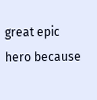great epic hero because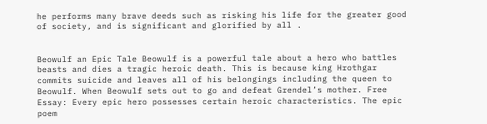he performs many brave deeds such as risking his life for the greater good of society, and is significant and glorified by all .


Beowulf an Epic Tale Beowulf is a powerful tale about a hero who battles beasts and dies a tragic heroic death. This is because king Hrothgar commits suicide and leaves all of his belongings including the queen to Beowulf. When Beowulf sets out to go and defeat Grendel’s mother. Free Essay: Every epic hero possesses certain heroic characteristics. The epic poem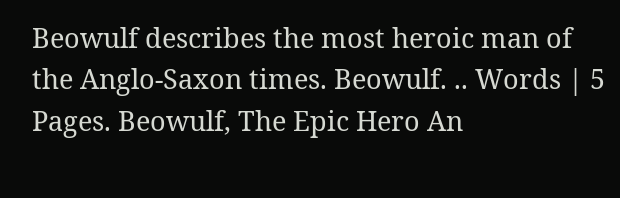Beowulf describes the most heroic man of the Anglo-Saxon times. Beowulf. .. Words | 5 Pages. Beowulf, The Epic Hero An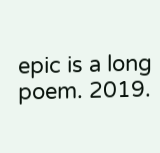epic is a long poem. 2019.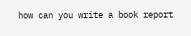how can you write a book report